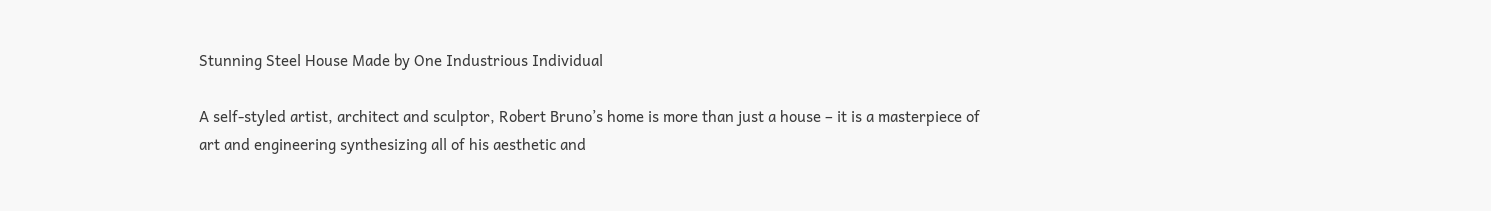Stunning Steel House Made by One Industrious Individual

A self-styled artist, architect and sculptor, Robert Bruno’s home is more than just a house – it is a masterpiece of art and engineering synthesizing all of his aesthetic and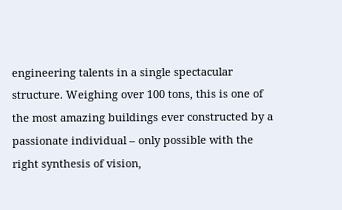engineering talents in a single spectacular structure. Weighing over 100 tons, this is one of the most amazing buildings ever constructed by a passionate individual – only possible with the right synthesis of vision,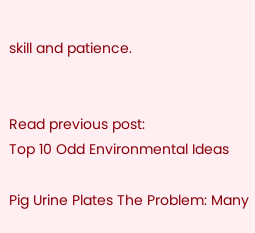skill and patience.


Read previous post:
Top 10 Odd Environmental Ideas

Pig Urine Plates The Problem: Many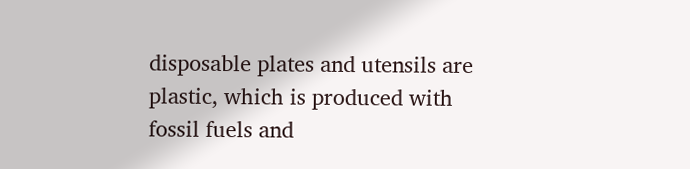disposable plates and utensils are plastic, which is produced with fossil fuels and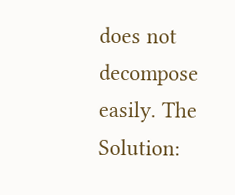does not decompose easily. The Solution: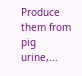Produce them from pig urine,...